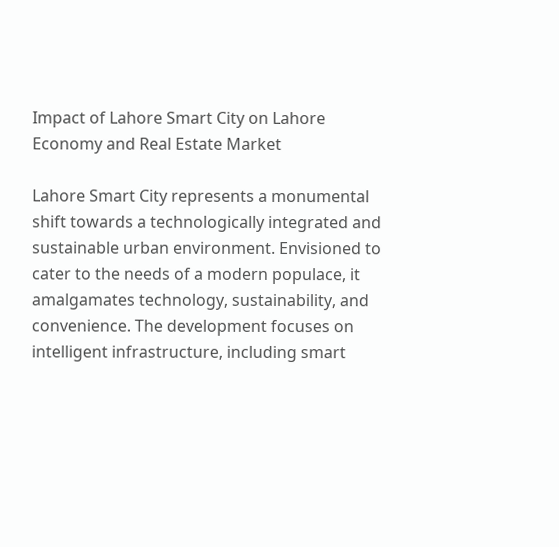Impact of Lahore Smart City on Lahore Economy and Real Estate Market

Lahore Smart City represents a monumental shift towards a technologically integrated and sustainable urban environment. Envisioned to cater to the needs of a modern populace, it amalgamates technology, sustainability, and convenience. The development focuses on intelligent infrastructure, including smart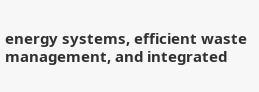energy systems, efficient waste management, and integrated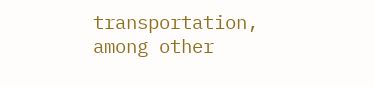transportation, among other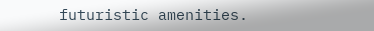futuristic amenities.